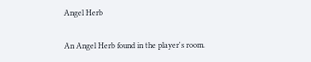Angel Herb

An Angel Herb found in the player's room.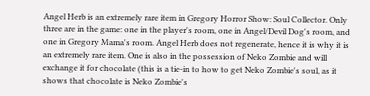Angel Herb is an extremely rare item in Gregory Horror Show: Soul Collector. Only three are in the game: one in the player's room, one in Angel/Devil Dog's room, and one in Gregory Mama's room. Angel Herb does not regenerate, hence it is why it is an extremely rare item. One is also in the possession of Neko Zombie and will exchange it for chocolate (this is a tie-in to how to get Neko Zombie's soul, as it shows that chocolate is Neko Zombie's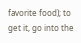favorite food); to get it, go into the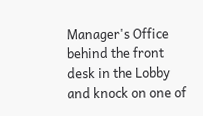Manager's Office behind the front desk in the Lobby and knock on one of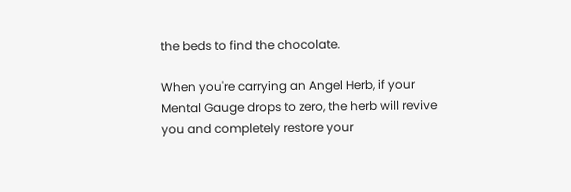the beds to find the chocolate.

When you're carrying an Angel Herb, if your Mental Gauge drops to zero, the herb will revive you and completely restore your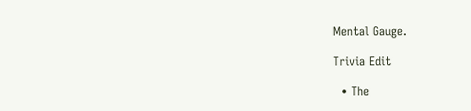Mental Gauge.

Trivia Edit

  • The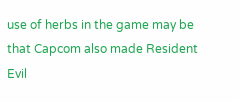use of herbs in the game may be that Capcom also made Resident Evil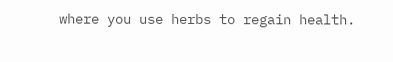where you use herbs to regain health.